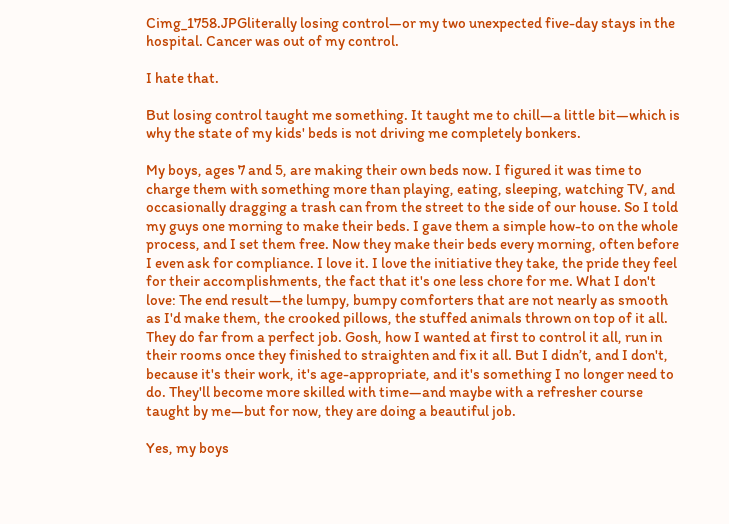Cimg_1758.JPGliterally losing control—or my two unexpected five-day stays in the hospital. Cancer was out of my control.

I hate that.

But losing control taught me something. It taught me to chill—a little bit—which is why the state of my kids' beds is not driving me completely bonkers.

My boys, ages 7 and 5, are making their own beds now. I figured it was time to charge them with something more than playing, eating, sleeping, watching TV, and occasionally dragging a trash can from the street to the side of our house. So I told my guys one morning to make their beds. I gave them a simple how-to on the whole process, and I set them free. Now they make their beds every morning, often before I even ask for compliance. I love it. I love the initiative they take, the pride they feel for their accomplishments, the fact that it's one less chore for me. What I don't love: The end result—the lumpy, bumpy comforters that are not nearly as smooth as I'd make them, the crooked pillows, the stuffed animals thrown on top of it all. They do far from a perfect job. Gosh, how I wanted at first to control it all, run in their rooms once they finished to straighten and fix it all. But I didn’t, and I don't, because it's their work, it's age-appropriate, and it's something I no longer need to do. They'll become more skilled with time—and maybe with a refresher course taught by me—but for now, they are doing a beautiful job.

Yes, my boys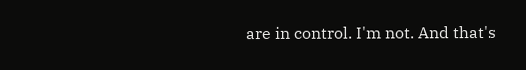are in control. I'm not. And that's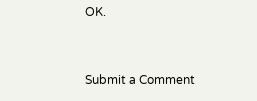OK.


Submit a Comment